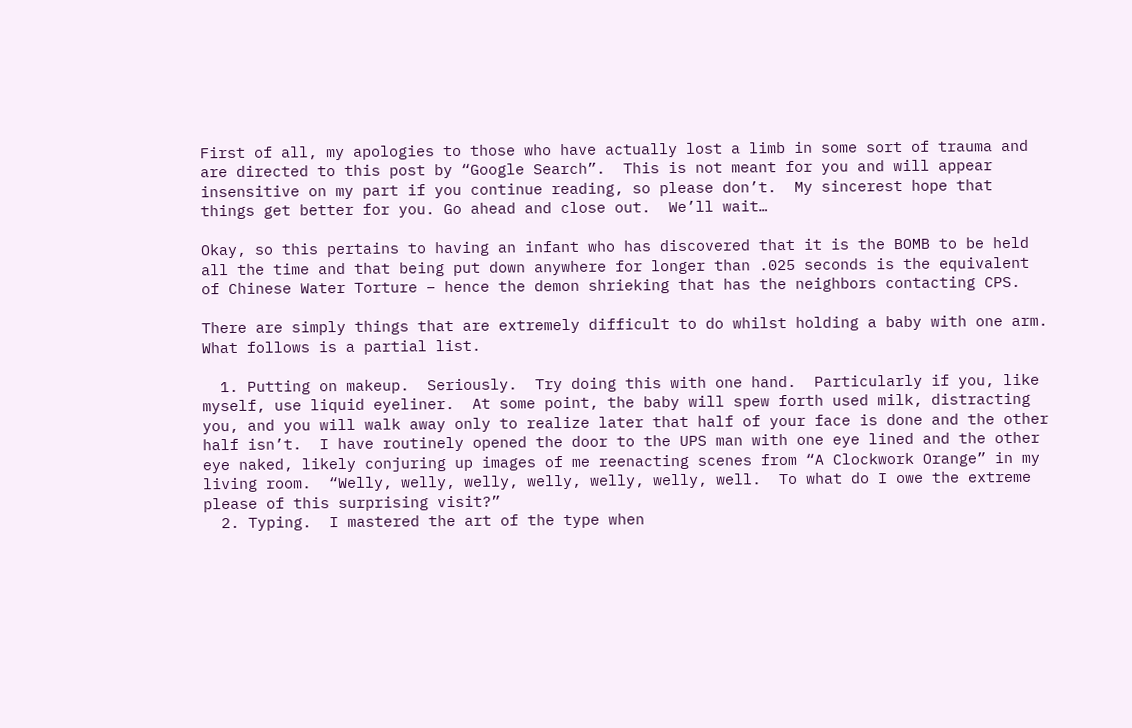First of all, my apologies to those who have actually lost a limb in some sort of trauma and are directed to this post by “Google Search”.  This is not meant for you and will appear insensitive on my part if you continue reading, so please don’t.  My sincerest hope that things get better for you. Go ahead and close out.  We’ll wait…

Okay, so this pertains to having an infant who has discovered that it is the BOMB to be held all the time and that being put down anywhere for longer than .025 seconds is the equivalent of Chinese Water Torture – hence the demon shrieking that has the neighbors contacting CPS.

There are simply things that are extremely difficult to do whilst holding a baby with one arm.  What follows is a partial list.

  1. Putting on makeup.  Seriously.  Try doing this with one hand.  Particularly if you, like myself, use liquid eyeliner.  At some point, the baby will spew forth used milk, distracting you, and you will walk away only to realize later that half of your face is done and the other half isn’t.  I have routinely opened the door to the UPS man with one eye lined and the other eye naked, likely conjuring up images of me reenacting scenes from “A Clockwork Orange” in my living room.  “Welly, welly, welly, welly, welly, welly, well.  To what do I owe the extreme please of this surprising visit?”
  2. Typing.  I mastered the art of the type when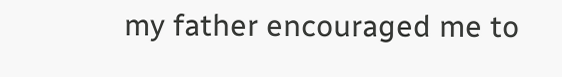my father encouraged me to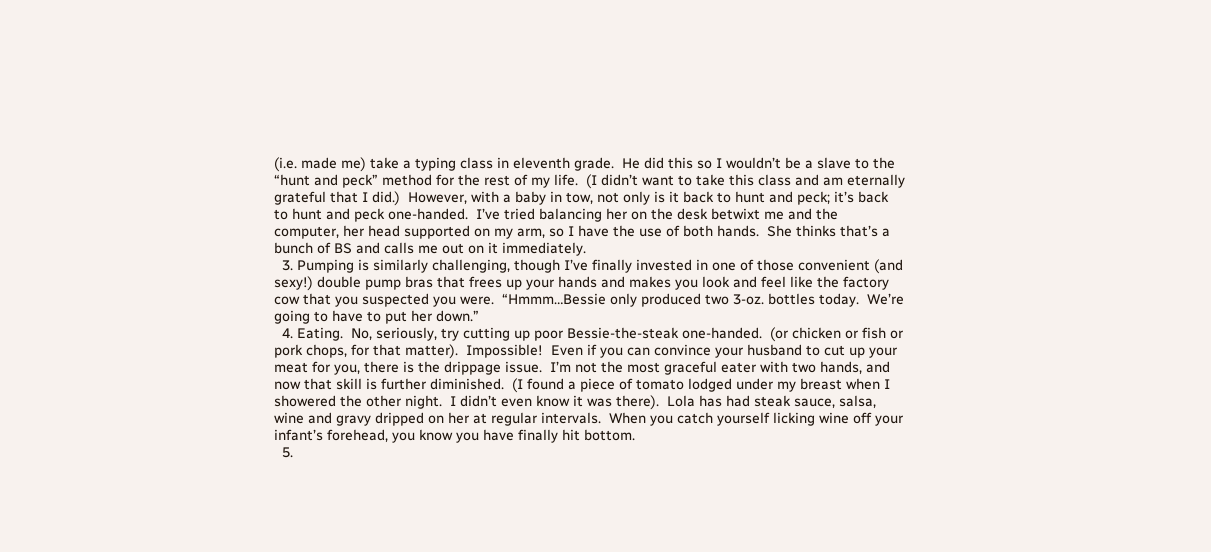(i.e. made me) take a typing class in eleventh grade.  He did this so I wouldn’t be a slave to the “hunt and peck” method for the rest of my life.  (I didn’t want to take this class and am eternally grateful that I did.)  However, with a baby in tow, not only is it back to hunt and peck; it’s back to hunt and peck one-handed.  I’ve tried balancing her on the desk betwixt me and the computer, her head supported on my arm, so I have the use of both hands.  She thinks that’s a bunch of BS and calls me out on it immediately.
  3. Pumping is similarly challenging, though I’ve finally invested in one of those convenient (and sexy!) double pump bras that frees up your hands and makes you look and feel like the factory cow that you suspected you were.  “Hmmm…Bessie only produced two 3-oz. bottles today.  We’re going to have to put her down.”
  4. Eating.  No, seriously, try cutting up poor Bessie-the-steak one-handed.  (or chicken or fish or pork chops, for that matter).  Impossible!  Even if you can convince your husband to cut up your meat for you, there is the drippage issue.  I’m not the most graceful eater with two hands, and now that skill is further diminished.  (I found a piece of tomato lodged under my breast when I showered the other night.  I didn’t even know it was there).  Lola has had steak sauce, salsa, wine and gravy dripped on her at regular intervals.  When you catch yourself licking wine off your infant’s forehead, you know you have finally hit bottom.
  5.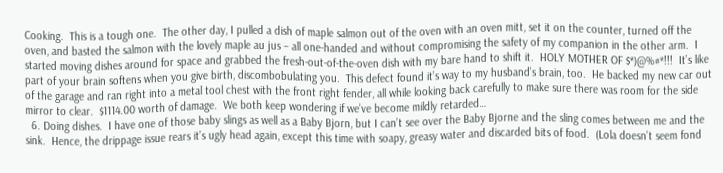Cooking.  This is a tough one.  The other day, I pulled a dish of maple salmon out of the oven with an oven mitt, set it on the counter, turned off the oven, and basted the salmon with the lovely maple au jus – all one-handed and without compromising the safety of my companion in the other arm.  I started moving dishes around for space and grabbed the fresh-out-of-the-oven dish with my bare hand to shift it.  HOLY MOTHER OF $*)@%#*!!!  It’s like part of your brain softens when you give birth, discombobulating you.  This defect found it’s way to my husband’s brain, too.  He backed my new car out of the garage and ran right into a metal tool chest with the front right fender, all while looking back carefully to make sure there was room for the side mirror to clear.  $1114.00 worth of damage.  We both keep wondering if we’ve become mildly retarded…
  6. Doing dishes.  I have one of those baby slings as well as a Baby Bjorn, but I can’t see over the Baby Bjorne and the sling comes between me and the sink.  Hence, the drippage issue rears it’s ugly head again, except this time with soapy, greasy water and discarded bits of food.  (Lola doesn’t seem fond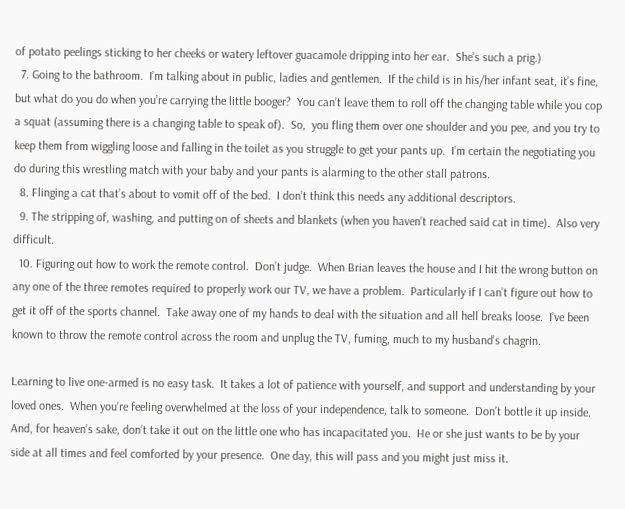of potato peelings sticking to her cheeks or watery leftover guacamole dripping into her ear.  She’s such a prig.)
  7. Going to the bathroom.  I’m talking about in public, ladies and gentlemen.  If the child is in his/her infant seat, it’s fine, but what do you do when you’re carrying the little booger?  You can’t leave them to roll off the changing table while you cop a squat (assuming there is a changing table to speak of).  So,  you fling them over one shoulder and you pee, and you try to keep them from wiggling loose and falling in the toilet as you struggle to get your pants up.  I’m certain the negotiating you do during this wrestling match with your baby and your pants is alarming to the other stall patrons.
  8. Flinging a cat that’s about to vomit off of the bed.  I don’t think this needs any additional descriptors.
  9. The stripping of, washing, and putting on of sheets and blankets (when you haven’t reached said cat in time).  Also very difficult.
  10. Figuring out how to work the remote control.  Don’t judge.  When Brian leaves the house and I hit the wrong button on any one of the three remotes required to properly work our TV, we have a problem.  Particularly if I can’t figure out how to get it off of the sports channel.  Take away one of my hands to deal with the situation and all hell breaks loose.  I’ve been known to throw the remote control across the room and unplug the TV, fuming, much to my husband’s chagrin.

Learning to live one-armed is no easy task.  It takes a lot of patience with yourself, and support and understanding by your loved ones.  When you’re feeling overwhelmed at the loss of your independence, talk to someone.  Don’t bottle it up inside.  And, for heaven’s sake, don’t take it out on the little one who has incapacitated you.  He or she just wants to be by your side at all times and feel comforted by your presence.  One day, this will pass and you might just miss it.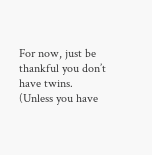For now, just be thankful you don’t have twins.  (Unless you have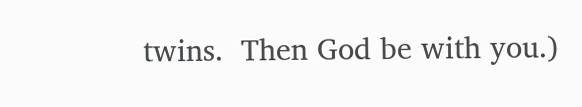twins.  Then God be with you.)